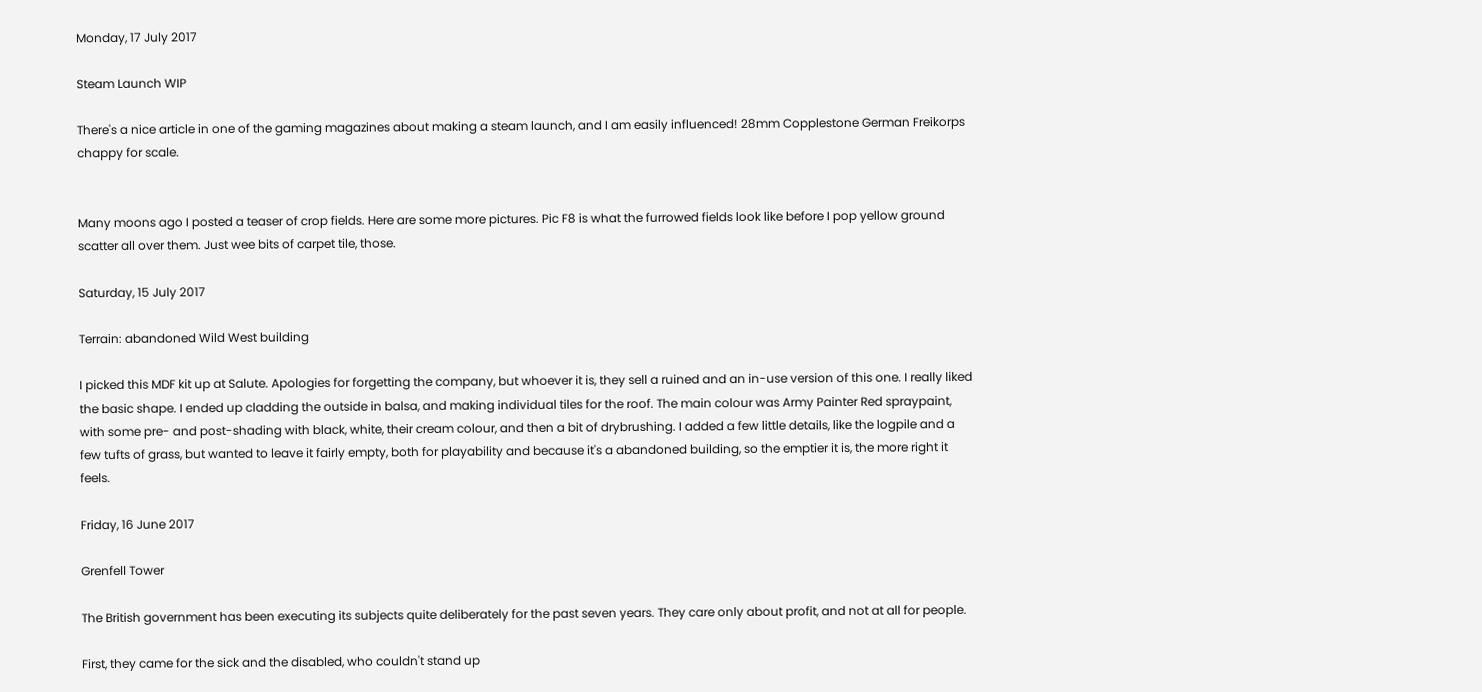Monday, 17 July 2017

Steam Launch WIP

There's a nice article in one of the gaming magazines about making a steam launch, and I am easily influenced! 28mm Copplestone German Freikorps chappy for scale.


Many moons ago I posted a teaser of crop fields. Here are some more pictures. Pic F8 is what the furrowed fields look like before I pop yellow ground scatter all over them. Just wee bits of carpet tile, those.

Saturday, 15 July 2017

Terrain: abandoned Wild West building

I picked this MDF kit up at Salute. Apologies for forgetting the company, but whoever it is, they sell a ruined and an in-use version of this one. I really liked the basic shape. I ended up cladding the outside in balsa, and making individual tiles for the roof. The main colour was Army Painter Red spraypaint, with some pre- and post-shading with black, white, their cream colour, and then a bit of drybrushing. I added a few little details, like the logpile and a few tufts of grass, but wanted to leave it fairly empty, both for playability and because it's a abandoned building, so the emptier it is, the more right it feels.

Friday, 16 June 2017

Grenfell Tower

The British government has been executing its subjects quite deliberately for the past seven years. They care only about profit, and not at all for people.

First, they came for the sick and the disabled, who couldn't stand up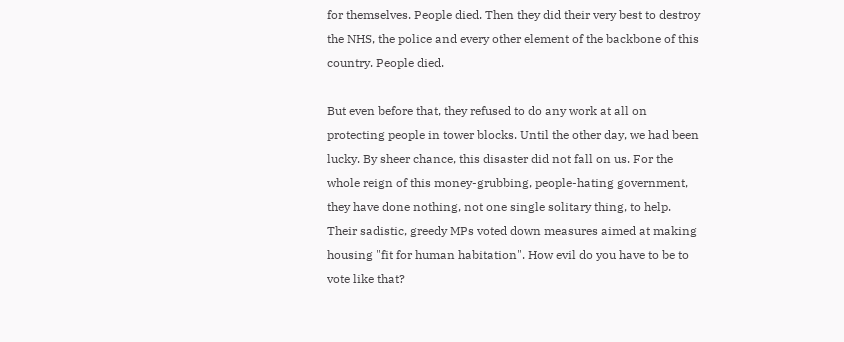for themselves. People died. Then they did their very best to destroy the NHS, the police and every other element of the backbone of this country. People died.

But even before that, they refused to do any work at all on protecting people in tower blocks. Until the other day, we had been lucky. By sheer chance, this disaster did not fall on us. For the whole reign of this money-grubbing, people-hating government, they have done nothing, not one single solitary thing, to help. Their sadistic, greedy MPs voted down measures aimed at making housing "fit for human habitation". How evil do you have to be to vote like that?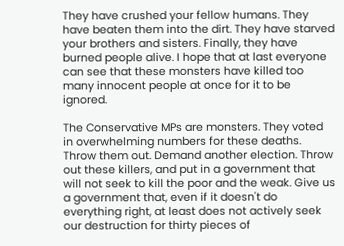They have crushed your fellow humans. They have beaten them into the dirt. They have starved your brothers and sisters. Finally, they have burned people alive. I hope that at last everyone can see that these monsters have killed too many innocent people at once for it to be ignored.

The Conservative MPs are monsters. They voted in overwhelming numbers for these deaths. Throw them out. Demand another election. Throw out these killers, and put in a government that will not seek to kill the poor and the weak. Give us a government that, even if it doesn't do everything right, at least does not actively seek our destruction for thirty pieces of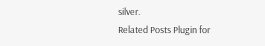silver.
Related Posts Plugin for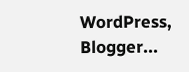WordPress, Blogger...